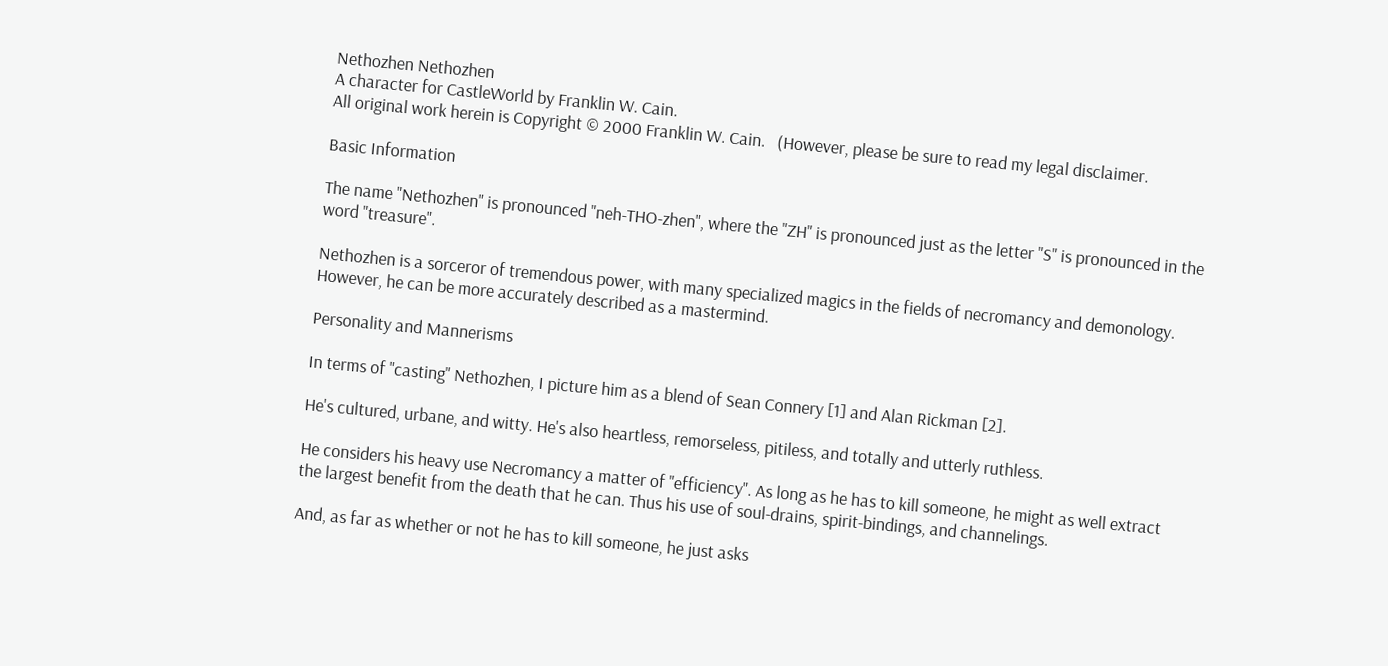Nethozhen Nethozhen
A character for CastleWorld by Franklin W. Cain.
All original work herein is Copyright © 2000 Franklin W. Cain.   (However, please be sure to read my legal disclaimer.

Basic Information

The name "Nethozhen" is pronounced "neh-THO-zhen", where the "ZH" is pronounced just as the letter "S" is pronounced in the word "treasure".

Nethozhen is a sorceror of tremendous power, with many specialized magics in the fields of necromancy and demonology. However, he can be more accurately described as a mastermind.

Personality and Mannerisms

In terms of "casting" Nethozhen, I picture him as a blend of Sean Connery [1] and Alan Rickman [2].

He's cultured, urbane, and witty. He's also heartless, remorseless, pitiless, and totally and utterly ruthless.

He considers his heavy use Necromancy a matter of "efficiency". As long as he has to kill someone, he might as well extract the largest benefit from the death that he can. Thus his use of soul-drains, spirit-bindings, and channelings.

And, as far as whether or not he has to kill someone, he just asks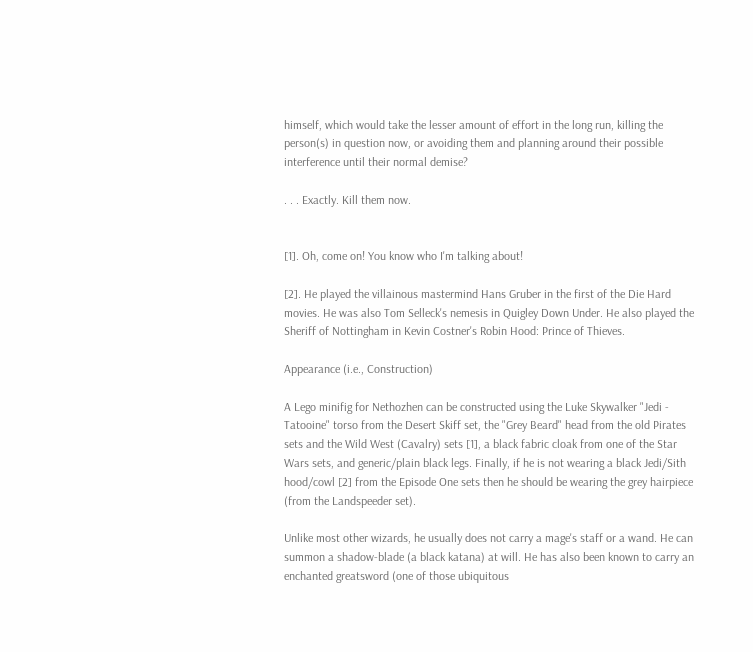himself, which would take the lesser amount of effort in the long run, killing the person(s) in question now, or avoiding them and planning around their possible interference until their normal demise?

. . . Exactly. Kill them now.


[1]. Oh, come on! You know who I'm talking about!

[2]. He played the villainous mastermind Hans Gruber in the first of the Die Hard movies. He was also Tom Selleck's nemesis in Quigley Down Under. He also played the Sheriff of Nottingham in Kevin Costner's Robin Hood: Prince of Thieves.

Appearance (i.e., Construction)

A Lego minifig for Nethozhen can be constructed using the Luke Skywalker "Jedi - Tatooine" torso from the Desert Skiff set, the "Grey Beard" head from the old Pirates sets and the Wild West (Cavalry) sets [1], a black fabric cloak from one of the Star Wars sets, and generic/plain black legs. Finally, if he is not wearing a black Jedi/Sith hood/cowl [2] from the Episode One sets then he should be wearing the grey hairpiece (from the Landspeeder set).

Unlike most other wizards, he usually does not carry a mage's staff or a wand. He can summon a shadow-blade (a black katana) at will. He has also been known to carry an enchanted greatsword (one of those ubiquitous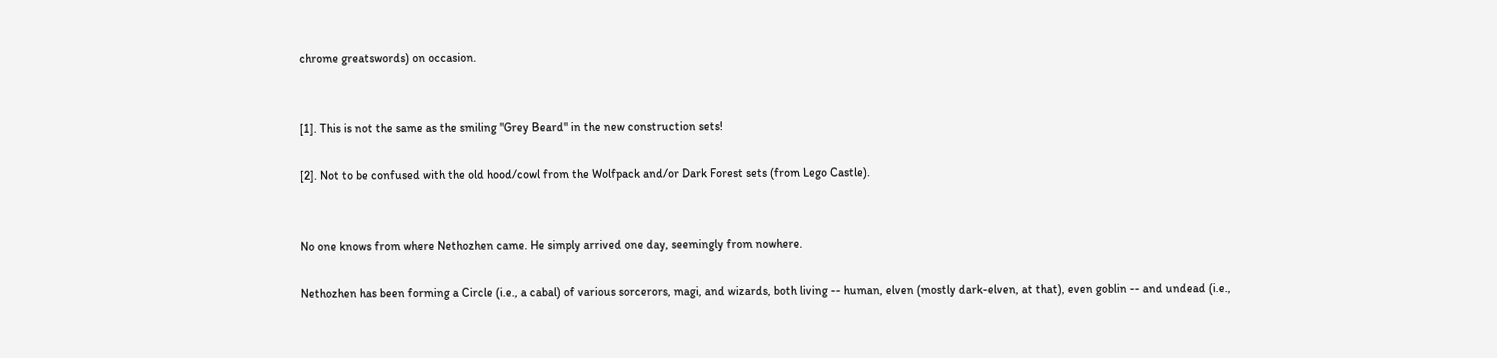chrome greatswords) on occasion.


[1]. This is not the same as the smiling "Grey Beard" in the new construction sets!

[2]. Not to be confused with the old hood/cowl from the Wolfpack and/or Dark Forest sets (from Lego Castle).


No one knows from where Nethozhen came. He simply arrived one day, seemingly from nowhere.

Nethozhen has been forming a Circle (i.e., a cabal) of various sorcerors, magi, and wizards, both living -- human, elven (mostly dark-elven, at that), even goblin -- and undead (i.e.,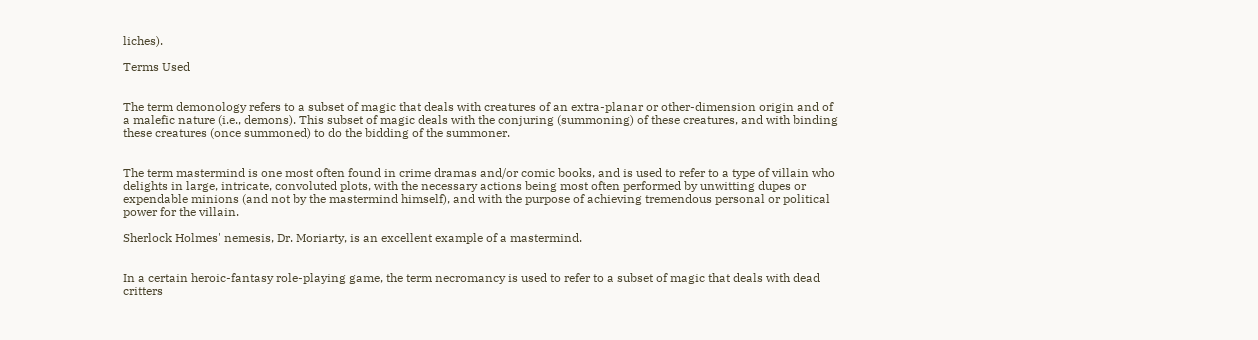liches).

Terms Used


The term demonology refers to a subset of magic that deals with creatures of an extra-planar or other-dimension origin and of a malefic nature (i.e., demons). This subset of magic deals with the conjuring (summoning) of these creatures, and with binding these creatures (once summoned) to do the bidding of the summoner.


The term mastermind is one most often found in crime dramas and/or comic books, and is used to refer to a type of villain who delights in large, intricate, convoluted plots, with the necessary actions being most often performed by unwitting dupes or expendable minions (and not by the mastermind himself), and with the purpose of achieving tremendous personal or political power for the villain.

Sherlock Holmes' nemesis, Dr. Moriarty, is an excellent example of a mastermind.


In a certain heroic-fantasy role-playing game, the term necromancy is used to refer to a subset of magic that deals with dead critters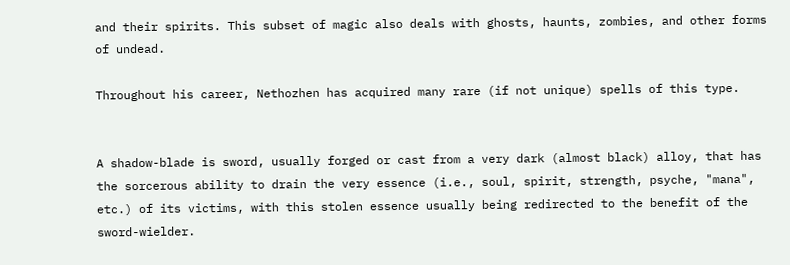and their spirits. This subset of magic also deals with ghosts, haunts, zombies, and other forms of undead.

Throughout his career, Nethozhen has acquired many rare (if not unique) spells of this type.


A shadow-blade is sword, usually forged or cast from a very dark (almost black) alloy, that has the sorcerous ability to drain the very essence (i.e., soul, spirit, strength, psyche, "mana", etc.) of its victims, with this stolen essence usually being redirected to the benefit of the sword-wielder.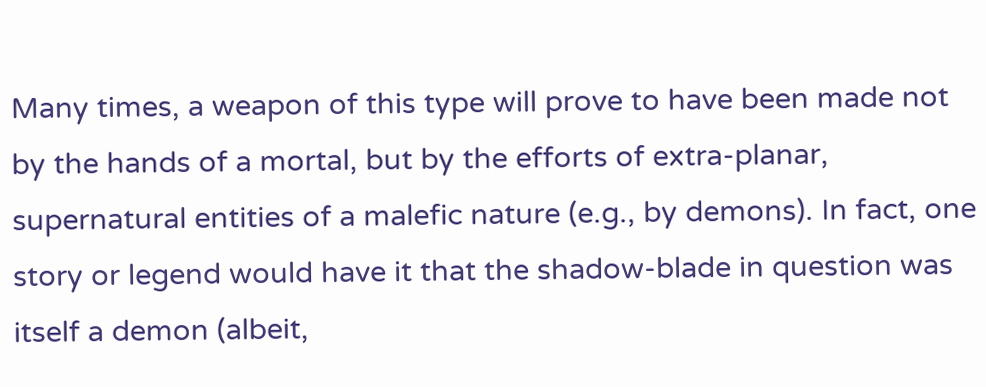Many times, a weapon of this type will prove to have been made not by the hands of a mortal, but by the efforts of extra-planar, supernatural entities of a malefic nature (e.g., by demons). In fact, one story or legend would have it that the shadow-blade in question was itself a demon (albeit,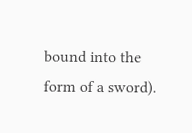bound into the form of a sword).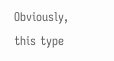Obviously, this type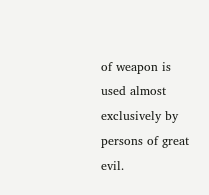of weapon is used almost exclusively by persons of great evil.